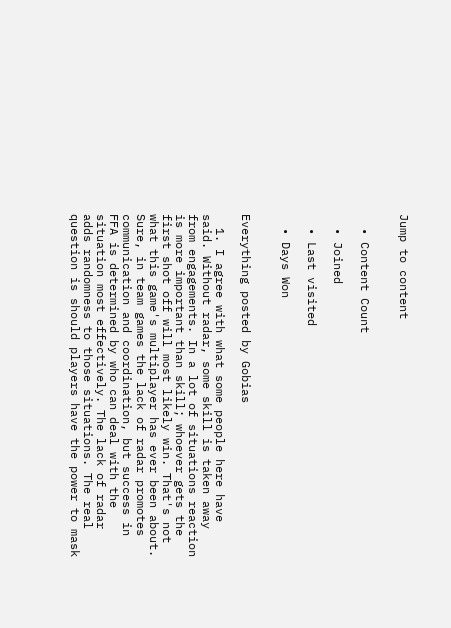Jump to content


  • Content Count

  • Joined

  • Last visited

  • Days Won


Everything posted by Gobias

  1. I agree with what some people here have said. Without radar, some skill is taken away from engagements. In a lot of situations reaction is more important than skill; whoever gets the first shot off will most likely win. That's not what this game's multiplayer has ever been about. Sure, in team games the lack of radar promotes communication and coordination, but success in FFA is determined by who can deal with the situation most effectively. The lack of radar adds randomness to those situations. The real question is should players have the power to mask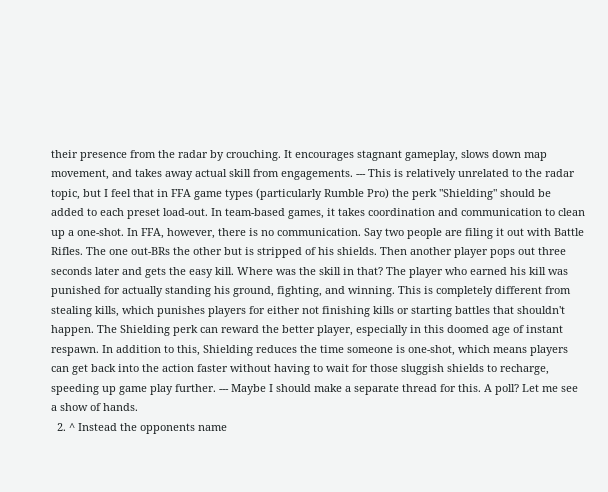their presence from the radar by crouching. It encourages stagnant gameplay, slows down map movement, and takes away actual skill from engagements. --- This is relatively unrelated to the radar topic, but I feel that in FFA game types (particularly Rumble Pro) the perk "Shielding" should be added to each preset load-out. In team-based games, it takes coordination and communication to clean up a one-shot. In FFA, however, there is no communication. Say two people are filing it out with Battle Rifles. The one out-BRs the other but is stripped of his shields. Then another player pops out three seconds later and gets the easy kill. Where was the skill in that? The player who earned his kill was punished for actually standing his ground, fighting, and winning. This is completely different from stealing kills, which punishes players for either not finishing kills or starting battles that shouldn't happen. The Shielding perk can reward the better player, especially in this doomed age of instant respawn. In addition to this, Shielding reduces the time someone is one-shot, which means players can get back into the action faster without having to wait for those sluggish shields to recharge, speeding up game play further. --- Maybe I should make a separate thread for this. A poll? Let me see a show of hands.
  2. ^ Instead the opponents name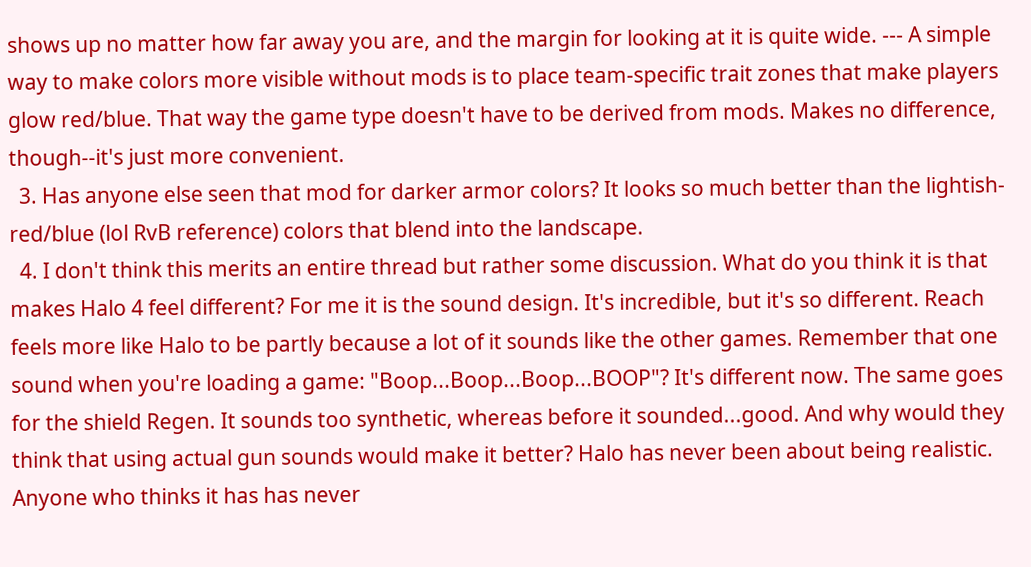shows up no matter how far away you are, and the margin for looking at it is quite wide. --- A simple way to make colors more visible without mods is to place team-specific trait zones that make players glow red/blue. That way the game type doesn't have to be derived from mods. Makes no difference, though--it's just more convenient.
  3. Has anyone else seen that mod for darker armor colors? It looks so much better than the lightish-red/blue (lol RvB reference) colors that blend into the landscape.
  4. I don't think this merits an entire thread but rather some discussion. What do you think it is that makes Halo 4 feel different? For me it is the sound design. It's incredible, but it's so different. Reach feels more like Halo to be partly because a lot of it sounds like the other games. Remember that one sound when you're loading a game: "Boop...Boop...Boop...BOOP"? It's different now. The same goes for the shield Regen. It sounds too synthetic, whereas before it sounded...good. And why would they think that using actual gun sounds would make it better? Halo has never been about being realistic. Anyone who thinks it has has never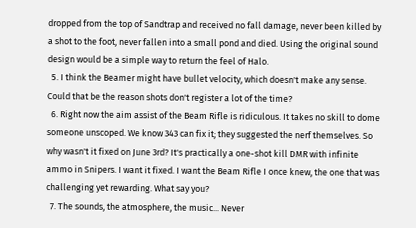dropped from the top of Sandtrap and received no fall damage, never been killed by a shot to the foot, never fallen into a small pond and died. Using the original sound design would be a simple way to return the feel of Halo.
  5. I think the Beamer might have bullet velocity, which doesn't make any sense. Could that be the reason shots don't register a lot of the time?
  6. Right now the aim assist of the Beam Rifle is ridiculous. It takes no skill to dome someone unscoped. We know 343 can fix it; they suggested the nerf themselves. So why wasn't it fixed on June 3rd? It's practically a one-shot kill DMR with infinite ammo in Snipers. I want it fixed. I want the Beam Rifle I once knew, the one that was challenging yet rewarding. What say you?
  7. The sounds, the atmosphere, the music... Never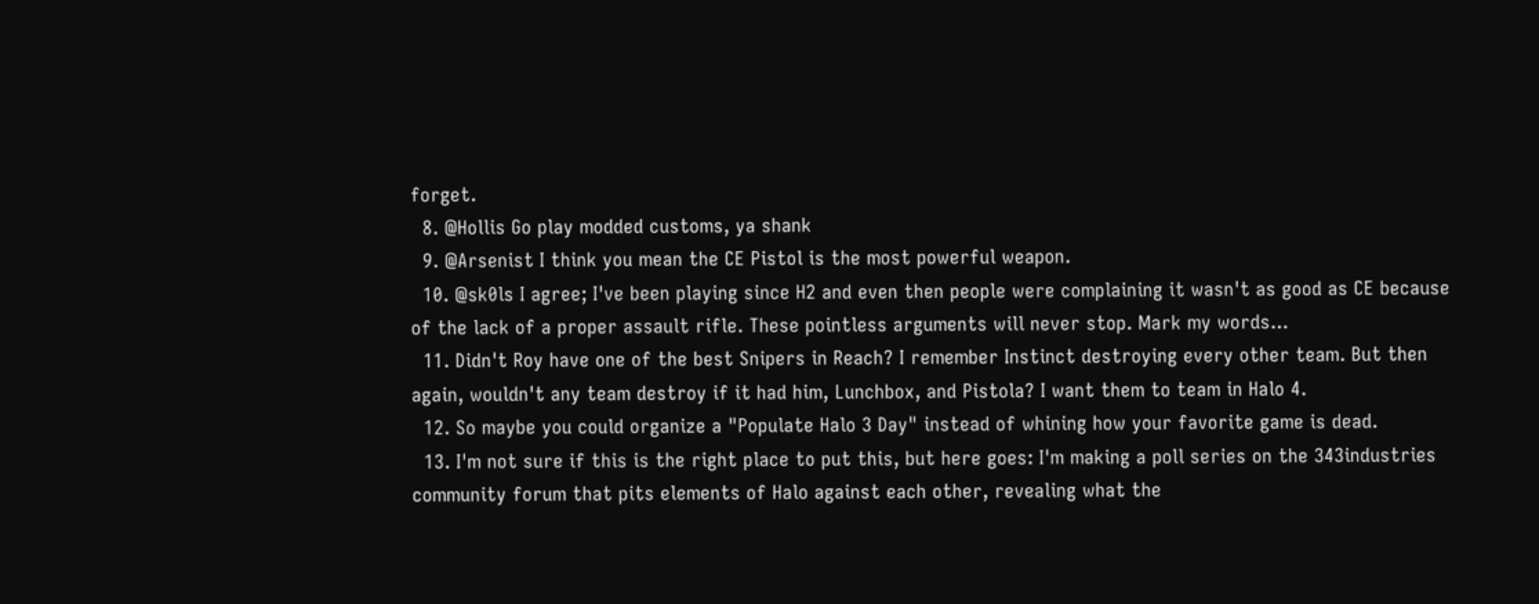forget.
  8. @Hollis Go play modded customs, ya shank
  9. @Arsenist I think you mean the CE Pistol is the most powerful weapon.
  10. @sk0ls I agree; I've been playing since H2 and even then people were complaining it wasn't as good as CE because of the lack of a proper assault rifle. These pointless arguments will never stop. Mark my words...
  11. Didn't Roy have one of the best Snipers in Reach? I remember Instinct destroying every other team. But then again, wouldn't any team destroy if it had him, Lunchbox, and Pistola? I want them to team in Halo 4.
  12. So maybe you could organize a "Populate Halo 3 Day" instead of whining how your favorite game is dead.
  13. I'm not sure if this is the right place to put this, but here goes: I'm making a poll series on the 343industries community forum that pits elements of Halo against each other, revealing what the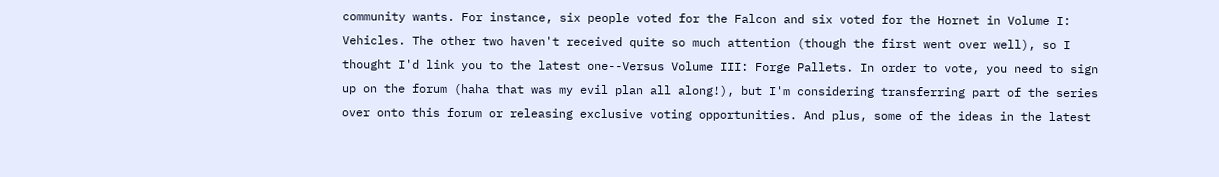community wants. For instance, six people voted for the Falcon and six voted for the Hornet in Volume I: Vehicles. The other two haven't received quite so much attention (though the first went over well), so I thought I'd link you to the latest one--Versus Volume III: Forge Pallets. In order to vote, you need to sign up on the forum (haha that was my evil plan all along!), but I'm considering transferring part of the series over onto this forum or releasing exclusive voting opportunities. And plus, some of the ideas in the latest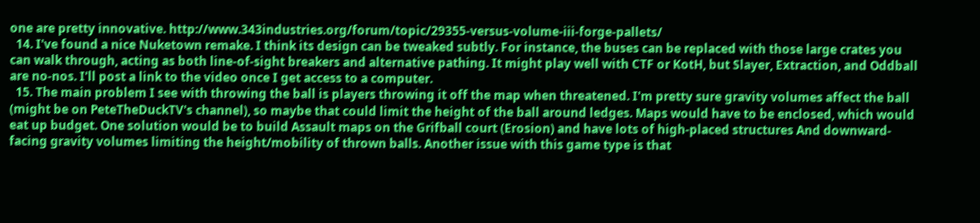one are pretty innovative. http://www.343industries.org/forum/topic/29355-versus-volume-iii-forge-pallets/
  14. I've found a nice Nuketown remake. I think its design can be tweaked subtly. For instance, the buses can be replaced with those large crates you can walk through, acting as both line-of-sight breakers and alternative pathing. It might play well with CTF or KotH, but Slayer, Extraction, and Oddball are no-nos. I'll post a link to the video once I get access to a computer.
  15. The main problem I see with throwing the ball is players throwing it off the map when threatened. I'm pretty sure gravity volumes affect the ball (might be on PeteTheDuckTV's channel), so maybe that could limit the height of the ball around ledges. Maps would have to be enclosed, which would eat up budget. One solution would be to build Assault maps on the Grifball court (Erosion) and have lots of high-placed structures And downward-facing gravity volumes limiting the height/mobility of thrown balls. Another issue with this game type is that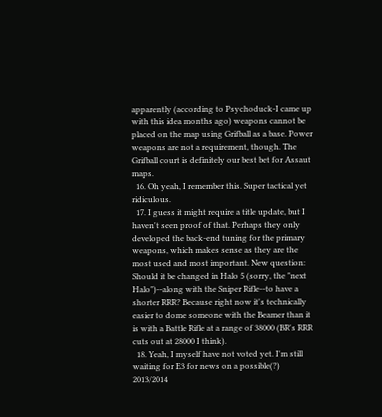apparently (according to Psychoduck-I came up with this idea months ago) weapons cannot be placed on the map using Grifball as a base. Power weapons are not a requirement, though. The Grifball court is definitely our best bet for Assaut maps.
  16. Oh yeah, I remember this. Super tactical yet ridiculous.
  17. I guess it might require a title update, but I haven't seen proof of that. Perhaps they only developed the back-end tuning for the primary weapons, which makes sense as they are the most used and most important. New question: Should it be changed in Halo 5 (sorry, the "next Halo")--along with the Sniper Rifle--to have a shorter RRR? Because right now it's technically easier to dome someone with the Beamer than it is with a Battle Rifle at a range of 38000 (BR's RRR cuts out at 28000 I think).
  18. Yeah, I myself have not voted yet. I'm still waiting for E3 for news on a possible(?) 2013/2014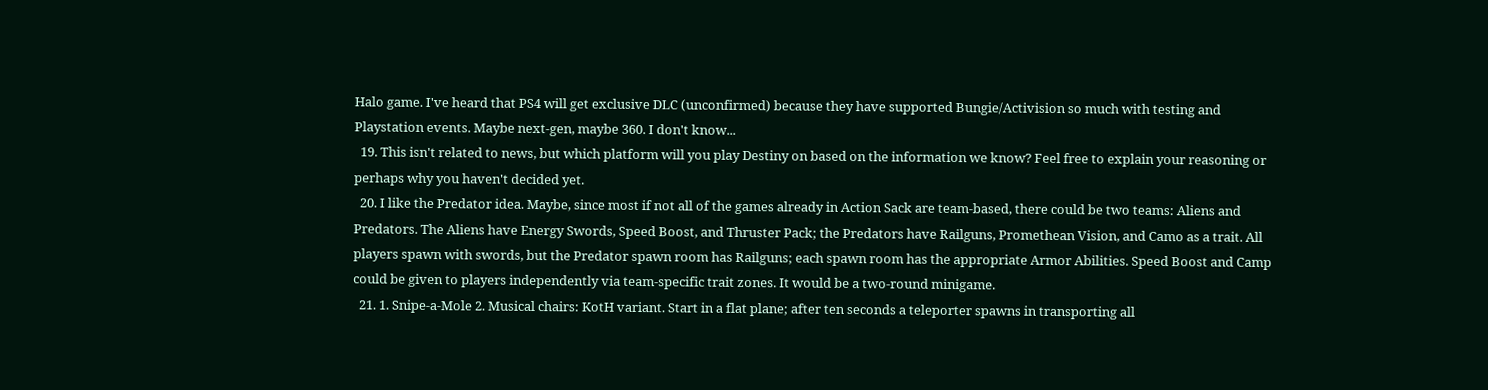Halo game. I've heard that PS4 will get exclusive DLC (unconfirmed) because they have supported Bungie/Activision so much with testing and Playstation events. Maybe next-gen, maybe 360. I don't know...
  19. This isn't related to news, but which platform will you play Destiny on based on the information we know? Feel free to explain your reasoning or perhaps why you haven't decided yet.
  20. I like the Predator idea. Maybe, since most if not all of the games already in Action Sack are team-based, there could be two teams: Aliens and Predators. The Aliens have Energy Swords, Speed Boost, and Thruster Pack; the Predators have Railguns, Promethean Vision, and Camo as a trait. All players spawn with swords, but the Predator spawn room has Railguns; each spawn room has the appropriate Armor Abilities. Speed Boost and Camp could be given to players independently via team-specific trait zones. It would be a two-round minigame.
  21. 1. Snipe-a-Mole 2. Musical chairs: KotH variant. Start in a flat plane; after ten seconds a teleporter spawns in transporting all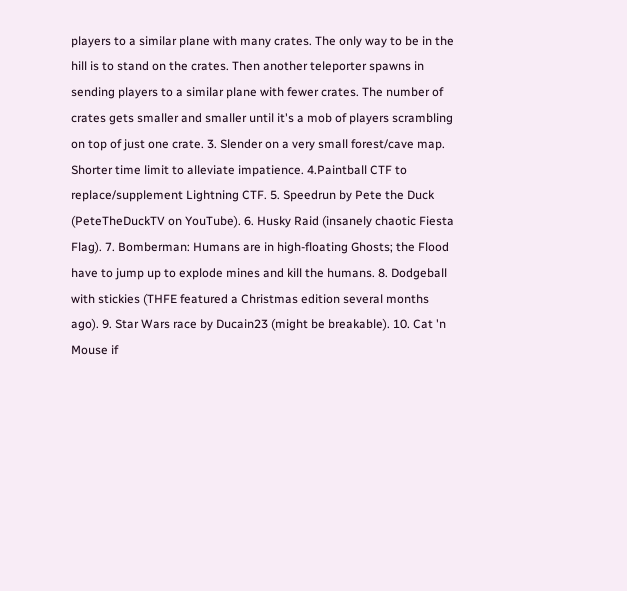players to a similar plane with many crates. The only way to be in the hill is to stand on the crates. Then another teleporter spawns in sending players to a similar plane with fewer crates. The number of crates gets smaller and smaller until it's a mob of players scrambling on top of just one crate. 3. Slender on a very small forest/cave map. Shorter time limit to alleviate impatience. 4.Paintball CTF to replace/supplement Lightning CTF. 5. Speedrun by Pete the Duck (PeteTheDuckTV on YouTube). 6. Husky Raid (insanely chaotic Fiesta Flag). 7. Bomberman: Humans are in high-floating Ghosts; the Flood have to jump up to explode mines and kill the humans. 8. Dodgeball with stickies (THFE featured a Christmas edition several months ago). 9. Star Wars race by Ducain23 (might be breakable). 10. Cat 'n Mouse if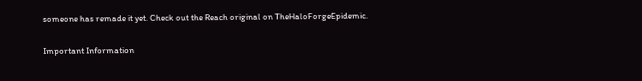someone has remade it yet. Check out the Reach original on TheHaloForgeEpidemic.

Important Information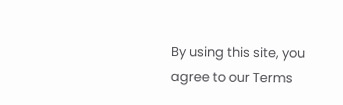By using this site, you agree to our Terms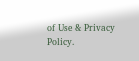of Use & Privacy Policy.